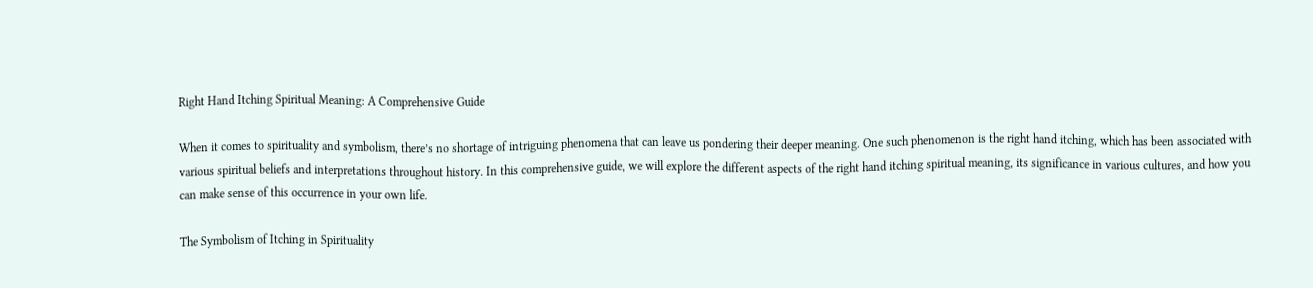Right Hand Itching Spiritual Meaning: A Comprehensive Guide

When it comes to spirituality and symbolism, there’s no shortage of intriguing phenomena that can leave us pondering their deeper meaning. One such phenomenon is the right hand itching, which has been associated with various spiritual beliefs and interpretations throughout history. In this comprehensive guide, we will explore the different aspects of the right hand itching spiritual meaning, its significance in various cultures, and how you can make sense of this occurrence in your own life.

The Symbolism of Itching in Spirituality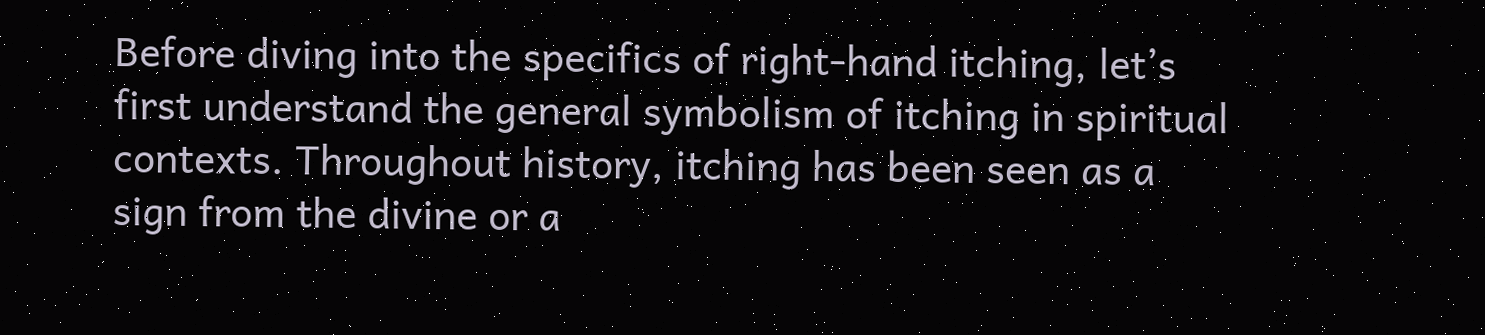Before diving into the specifics of right-hand itching, let’s first understand the general symbolism of itching in spiritual contexts. Throughout history, itching has been seen as a sign from the divine or a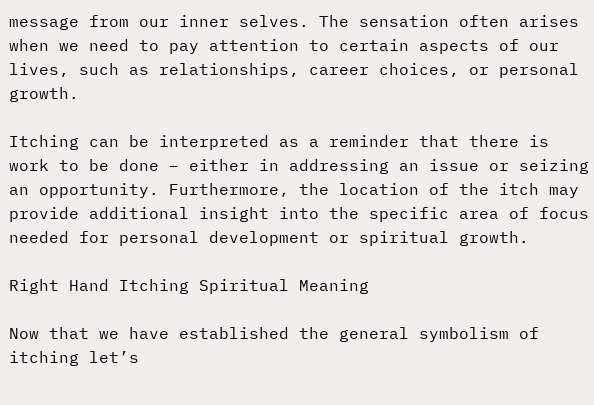message from our inner selves. The sensation often arises when we need to pay attention to certain aspects of our lives, such as relationships, career choices, or personal growth.

Itching can be interpreted as a reminder that there is work to be done – either in addressing an issue or seizing an opportunity. Furthermore, the location of the itch may provide additional insight into the specific area of focus needed for personal development or spiritual growth.

Right Hand Itching Spiritual Meaning

Now that we have established the general symbolism of itching let’s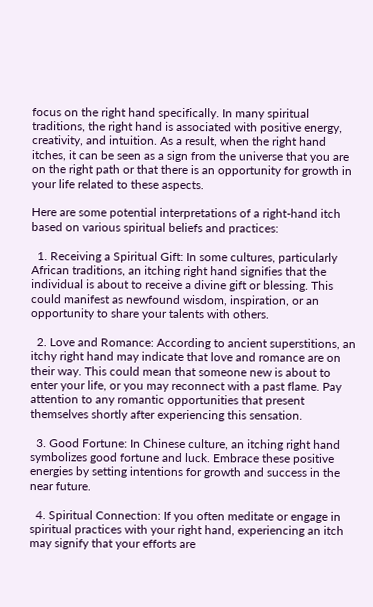focus on the right hand specifically. In many spiritual traditions, the right hand is associated with positive energy, creativity, and intuition. As a result, when the right hand itches, it can be seen as a sign from the universe that you are on the right path or that there is an opportunity for growth in your life related to these aspects.

Here are some potential interpretations of a right-hand itch based on various spiritual beliefs and practices:

  1. Receiving a Spiritual Gift: In some cultures, particularly African traditions, an itching right hand signifies that the individual is about to receive a divine gift or blessing. This could manifest as newfound wisdom, inspiration, or an opportunity to share your talents with others.

  2. Love and Romance: According to ancient superstitions, an itchy right hand may indicate that love and romance are on their way. This could mean that someone new is about to enter your life, or you may reconnect with a past flame. Pay attention to any romantic opportunities that present themselves shortly after experiencing this sensation.

  3. Good Fortune: In Chinese culture, an itching right hand symbolizes good fortune and luck. Embrace these positive energies by setting intentions for growth and success in the near future.

  4. Spiritual Connection: If you often meditate or engage in spiritual practices with your right hand, experiencing an itch may signify that your efforts are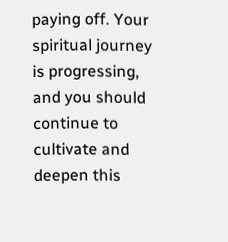paying off. Your spiritual journey is progressing, and you should continue to cultivate and deepen this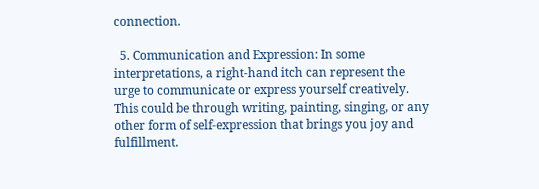connection.

  5. Communication and Expression: In some interpretations, a right-hand itch can represent the urge to communicate or express yourself creatively. This could be through writing, painting, singing, or any other form of self-expression that brings you joy and fulfillment.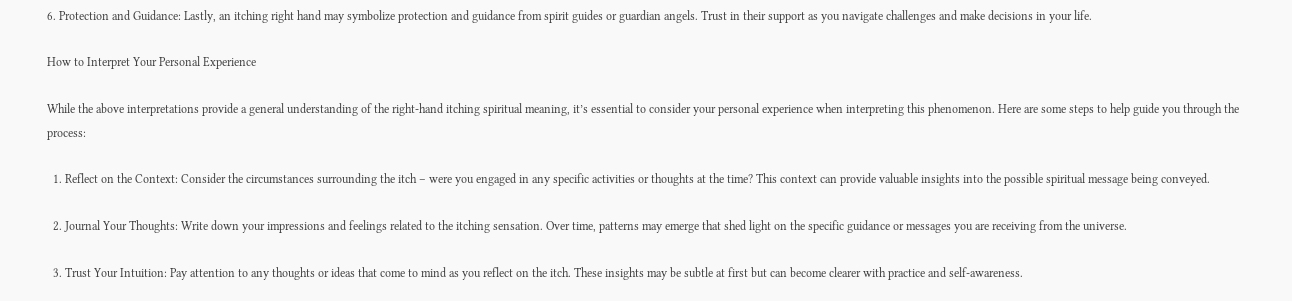6. Protection and Guidance: Lastly, an itching right hand may symbolize protection and guidance from spirit guides or guardian angels. Trust in their support as you navigate challenges and make decisions in your life.

How to Interpret Your Personal Experience

While the above interpretations provide a general understanding of the right-hand itching spiritual meaning, it’s essential to consider your personal experience when interpreting this phenomenon. Here are some steps to help guide you through the process:

  1. Reflect on the Context: Consider the circumstances surrounding the itch – were you engaged in any specific activities or thoughts at the time? This context can provide valuable insights into the possible spiritual message being conveyed.

  2. Journal Your Thoughts: Write down your impressions and feelings related to the itching sensation. Over time, patterns may emerge that shed light on the specific guidance or messages you are receiving from the universe.

  3. Trust Your Intuition: Pay attention to any thoughts or ideas that come to mind as you reflect on the itch. These insights may be subtle at first but can become clearer with practice and self-awareness.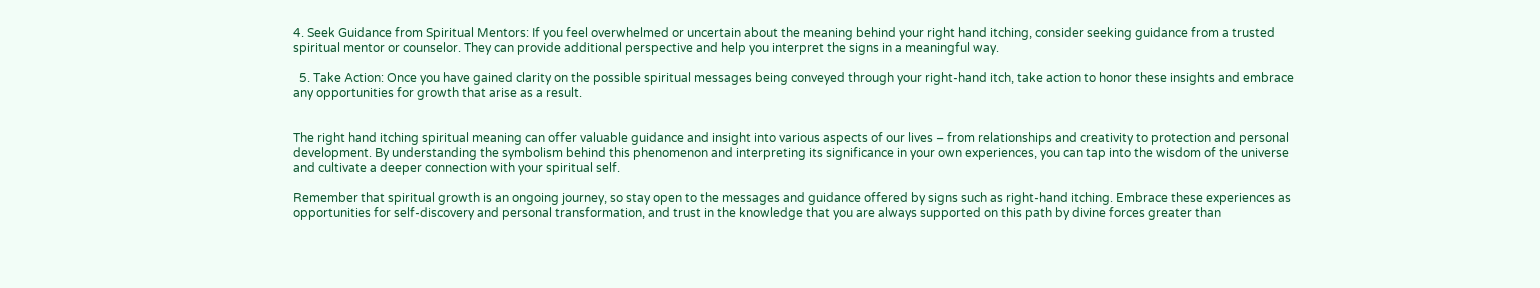4. Seek Guidance from Spiritual Mentors: If you feel overwhelmed or uncertain about the meaning behind your right hand itching, consider seeking guidance from a trusted spiritual mentor or counselor. They can provide additional perspective and help you interpret the signs in a meaningful way.

  5. Take Action: Once you have gained clarity on the possible spiritual messages being conveyed through your right-hand itch, take action to honor these insights and embrace any opportunities for growth that arise as a result.


The right hand itching spiritual meaning can offer valuable guidance and insight into various aspects of our lives – from relationships and creativity to protection and personal development. By understanding the symbolism behind this phenomenon and interpreting its significance in your own experiences, you can tap into the wisdom of the universe and cultivate a deeper connection with your spiritual self.

Remember that spiritual growth is an ongoing journey, so stay open to the messages and guidance offered by signs such as right-hand itching. Embrace these experiences as opportunities for self-discovery and personal transformation, and trust in the knowledge that you are always supported on this path by divine forces greater than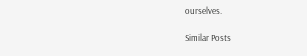ourselves.

Similar Posts